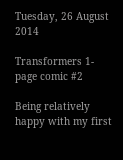Tuesday, 26 August 2014

Transformers 1-page comic #2

Being relatively happy with my first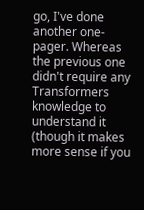go, I've done another one-pager. Whereas the previous one didn't require any Transformers knowledge to understand it (though it makes more sense if you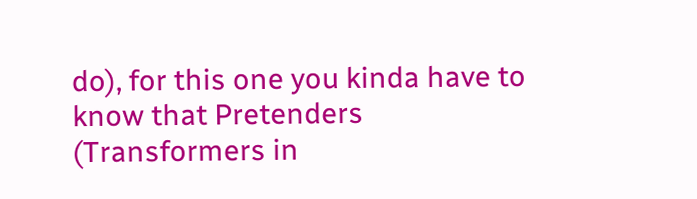do), for this one you kinda have to know that Pretenders (Transformers in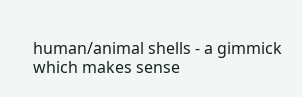human/animal shells - a gimmick which makes sense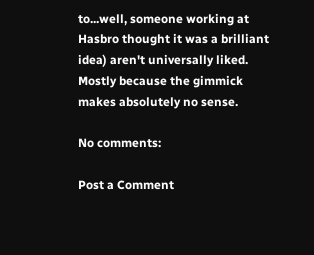to...well, someone working at Hasbro thought it was a brilliant idea) aren't universally liked. Mostly because the gimmick makes absolutely no sense.

No comments:

Post a Comment